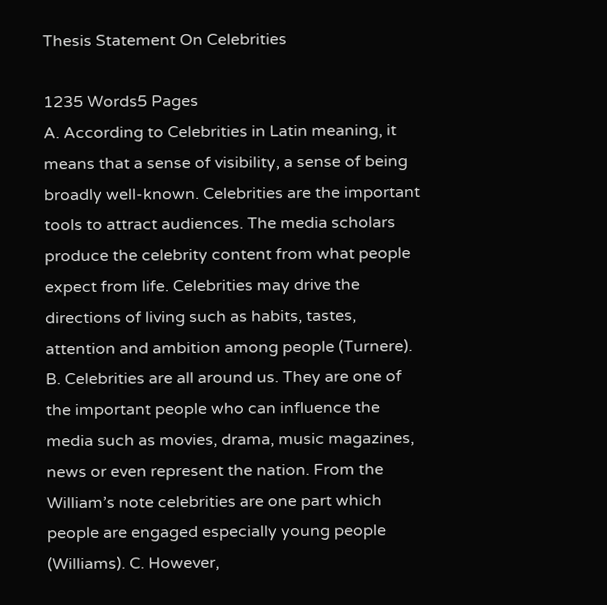Thesis Statement On Celebrities

1235 Words5 Pages
A. According to Celebrities in Latin meaning, it means that a sense of visibility, a sense of being broadly well-known. Celebrities are the important tools to attract audiences. The media scholars produce the celebrity content from what people expect from life. Celebrities may drive the directions of living such as habits, tastes, attention and ambition among people (Turnere). B. Celebrities are all around us. They are one of the important people who can influence the media such as movies, drama, music magazines, news or even represent the nation. From the William’s note celebrities are one part which people are engaged especially young people (Williams). C. However,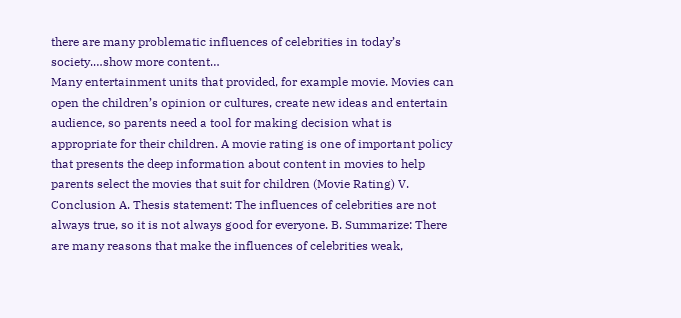there are many problematic influences of celebrities in today’s society.…show more content…
Many entertainment units that provided, for example movie. Movies can open the children’s opinion or cultures, create new ideas and entertain audience, so parents need a tool for making decision what is appropriate for their children. A movie rating is one of important policy that presents the deep information about content in movies to help parents select the movies that suit for children (Movie Rating) V. Conclusion A. Thesis statement: The influences of celebrities are not always true, so it is not always good for everyone. B. Summarize: There are many reasons that make the influences of celebrities weak,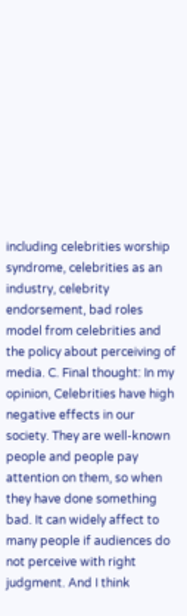including celebrities worship syndrome, celebrities as an industry, celebrity endorsement, bad roles model from celebrities and the policy about perceiving of media. C. Final thought: In my opinion, Celebrities have high negative effects in our society. They are well-known people and people pay attention on them, so when they have done something bad. It can widely affect to many people if audiences do not perceive with right judgment. And I think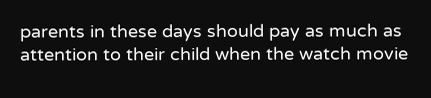parents in these days should pay as much as attention to their child when the watch movie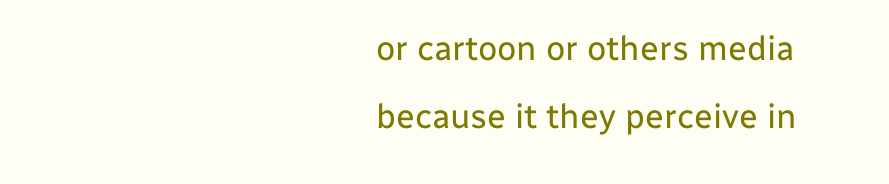or cartoon or others media because it they perceive in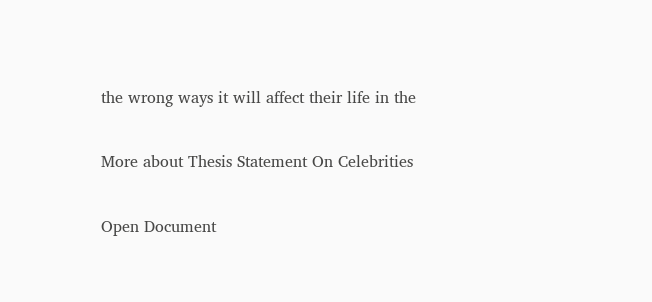the wrong ways it will affect their life in the

More about Thesis Statement On Celebrities

Open Document